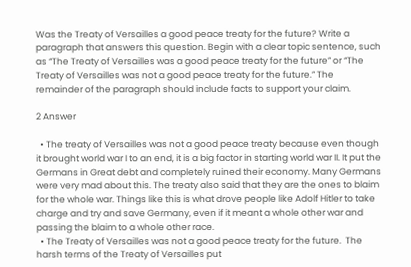Was the Treaty of Versailles a good peace treaty for the future? Write a paragraph that answers this question. Begin with a clear topic sentence, such as “The Treaty of Versailles was a good peace treaty for the future” or “The Treaty of Versailles was not a good peace treaty for the future.” The remainder of the paragraph should include facts to support your claim.

2 Answer

  • The treaty of Versailles was not a good peace treaty because even though it brought world war I to an end, it is a big factor in starting world war II. It put the Germans in Great debt and completely ruined their economy. Many Germans were very mad about this. The treaty also said that they are the ones to blaim for the whole war. Things like this is what drove people like Adolf Hitler to take charge and try and save Germany, even if it meant a whole other war and passing the blaim to a whole other race.
  • The Treaty of Versailles was not a good peace treaty for the future.  The harsh terms of the Treaty of Versailles put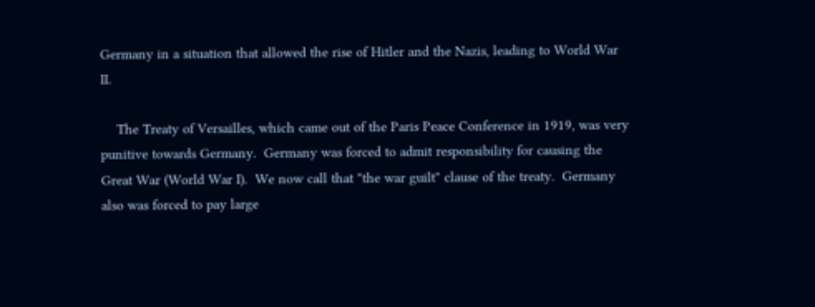Germany in a situation that allowed the rise of Hitler and the Nazis, leading to World War II.

    The Treaty of Versailles, which came out of the Paris Peace Conference in 1919, was very punitive towards Germany.  Germany was forced to admit responsibility for causing the Great War (World War I).  We now call that "the war guilt" clause of the treaty.  Germany also was forced to pay large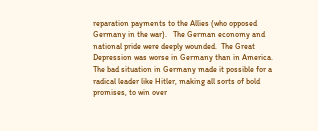reparation payments to the Allies (who opposed Germany in the war).   The German economy and national pride were deeply wounded.  The Great Depression was worse in Germany than in America.  The bad situation in Germany made it possible for a radical leader like Hitler, making all sorts of bold promises, to win over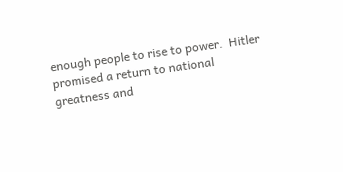enough people to rise to power.  Hitler promised a return to national greatness and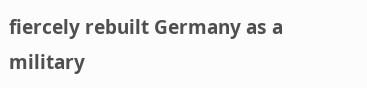fiercely rebuilt Germany as a military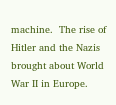machine.  The rise of Hitler and the Nazis brought about World War II in Europe.